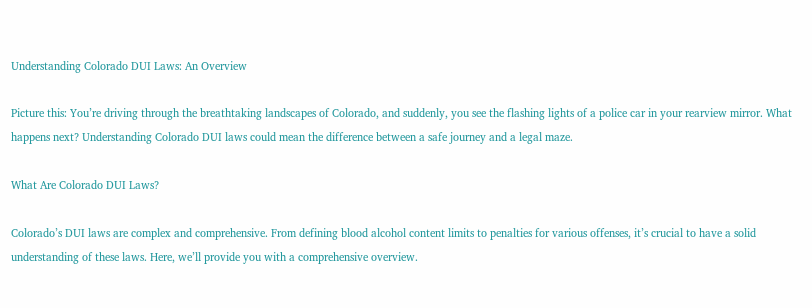Understanding Colorado DUI Laws: An Overview

Picture this: You’re driving through the breathtaking landscapes of Colorado, and suddenly, you see the flashing lights of a police car in your rearview mirror. What happens next? Understanding Colorado DUI laws could mean the difference between a safe journey and a legal maze.

What Are Colorado DUI Laws?

Colorado’s DUI laws are complex and comprehensive. From defining blood alcohol content limits to penalties for various offenses, it’s crucial to have a solid understanding of these laws. Here, we’ll provide you with a comprehensive overview.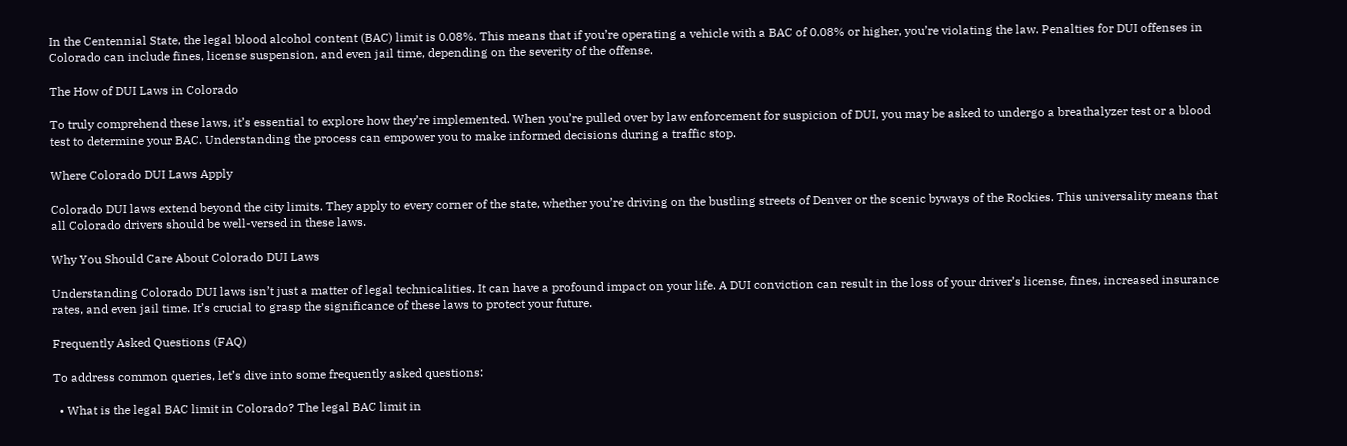In the Centennial State, the legal blood alcohol content (BAC) limit is 0.08%. This means that if you’re operating a vehicle with a BAC of 0.08% or higher, you’re violating the law. Penalties for DUI offenses in Colorado can include fines, license suspension, and even jail time, depending on the severity of the offense.

The How of DUI Laws in Colorado

To truly comprehend these laws, it’s essential to explore how they’re implemented. When you’re pulled over by law enforcement for suspicion of DUI, you may be asked to undergo a breathalyzer test or a blood test to determine your BAC. Understanding the process can empower you to make informed decisions during a traffic stop.

Where Colorado DUI Laws Apply

Colorado DUI laws extend beyond the city limits. They apply to every corner of the state, whether you’re driving on the bustling streets of Denver or the scenic byways of the Rockies. This universality means that all Colorado drivers should be well-versed in these laws.

Why You Should Care About Colorado DUI Laws

Understanding Colorado DUI laws isn’t just a matter of legal technicalities. It can have a profound impact on your life. A DUI conviction can result in the loss of your driver’s license, fines, increased insurance rates, and even jail time. It’s crucial to grasp the significance of these laws to protect your future.

Frequently Asked Questions (FAQ)

To address common queries, let’s dive into some frequently asked questions:

  • What is the legal BAC limit in Colorado? The legal BAC limit in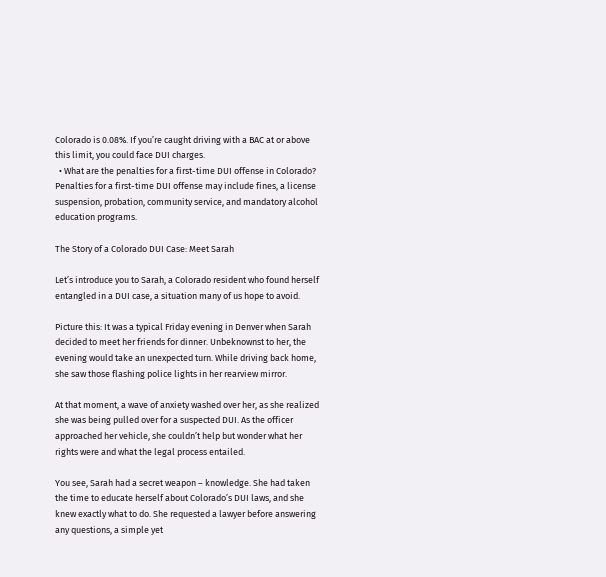Colorado is 0.08%. If you’re caught driving with a BAC at or above this limit, you could face DUI charges.
  • What are the penalties for a first-time DUI offense in Colorado? Penalties for a first-time DUI offense may include fines, a license suspension, probation, community service, and mandatory alcohol education programs.

The Story of a Colorado DUI Case: Meet Sarah

Let’s introduce you to Sarah, a Colorado resident who found herself entangled in a DUI case, a situation many of us hope to avoid.

Picture this: It was a typical Friday evening in Denver when Sarah decided to meet her friends for dinner. Unbeknownst to her, the evening would take an unexpected turn. While driving back home, she saw those flashing police lights in her rearview mirror.

At that moment, a wave of anxiety washed over her, as she realized she was being pulled over for a suspected DUI. As the officer approached her vehicle, she couldn’t help but wonder what her rights were and what the legal process entailed.

You see, Sarah had a secret weapon – knowledge. She had taken the time to educate herself about Colorado’s DUI laws, and she knew exactly what to do. She requested a lawyer before answering any questions, a simple yet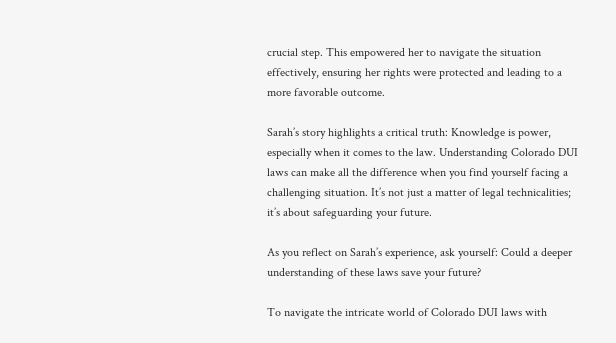crucial step. This empowered her to navigate the situation effectively, ensuring her rights were protected and leading to a more favorable outcome.

Sarah’s story highlights a critical truth: Knowledge is power, especially when it comes to the law. Understanding Colorado DUI laws can make all the difference when you find yourself facing a challenging situation. It’s not just a matter of legal technicalities; it’s about safeguarding your future.

As you reflect on Sarah’s experience, ask yourself: Could a deeper understanding of these laws save your future?

To navigate the intricate world of Colorado DUI laws with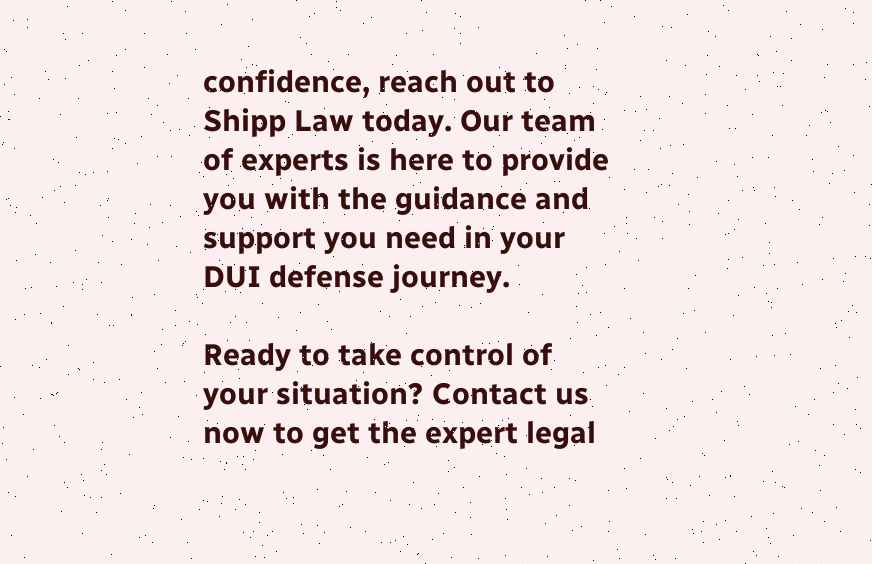confidence, reach out to Shipp Law today. Our team of experts is here to provide you with the guidance and support you need in your DUI defense journey.

Ready to take control of your situation? Contact us now to get the expert legal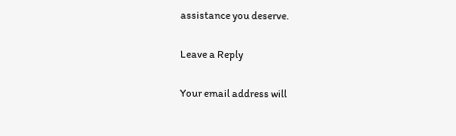assistance you deserve.

Leave a Reply

Your email address will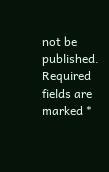not be published. Required fields are marked *